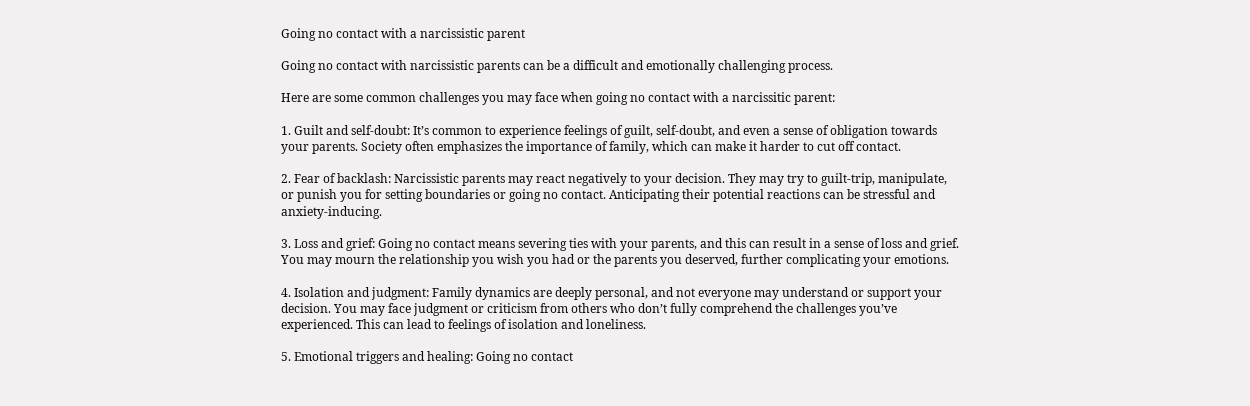Going no contact with a narcissistic parent

Going no contact with narcissistic parents can be a difficult and emotionally challenging process.

Here are some common challenges you may face when going no contact with a narcissitic parent:

1. Guilt and self-doubt: It’s common to experience feelings of guilt, self-doubt, and even a sense of obligation towards your parents. Society often emphasizes the importance of family, which can make it harder to cut off contact.

2. Fear of backlash: Narcissistic parents may react negatively to your decision. They may try to guilt-trip, manipulate, or punish you for setting boundaries or going no contact. Anticipating their potential reactions can be stressful and anxiety-inducing.

3. Loss and grief: Going no contact means severing ties with your parents, and this can result in a sense of loss and grief. You may mourn the relationship you wish you had or the parents you deserved, further complicating your emotions.

4. Isolation and judgment: Family dynamics are deeply personal, and not everyone may understand or support your decision. You may face judgment or criticism from others who don’t fully comprehend the challenges you’ve experienced. This can lead to feelings of isolation and loneliness.

5. Emotional triggers and healing: Going no contact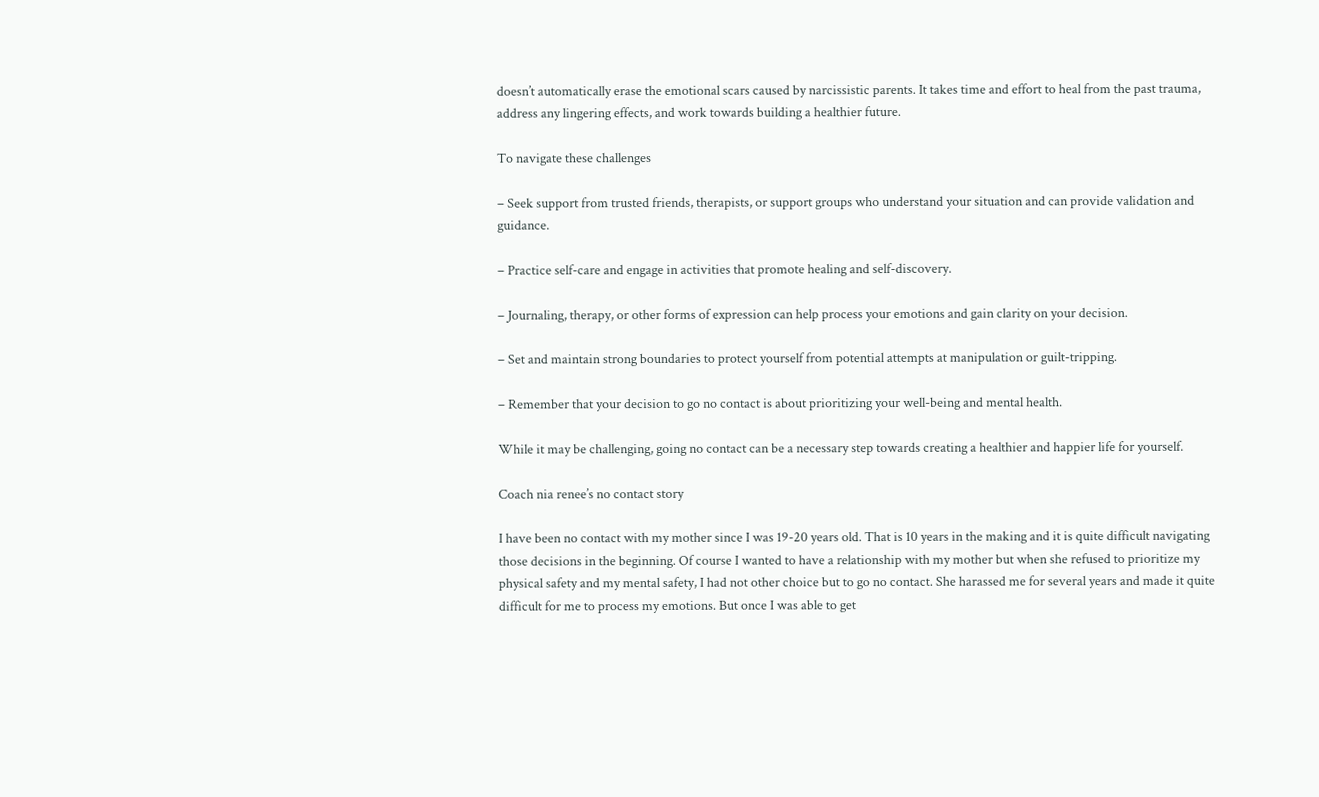doesn’t automatically erase the emotional scars caused by narcissistic parents. It takes time and effort to heal from the past trauma, address any lingering effects, and work towards building a healthier future.

To navigate these challenges

– Seek support from trusted friends, therapists, or support groups who understand your situation and can provide validation and guidance.

– Practice self-care and engage in activities that promote healing and self-discovery.

– Journaling, therapy, or other forms of expression can help process your emotions and gain clarity on your decision.

– Set and maintain strong boundaries to protect yourself from potential attempts at manipulation or guilt-tripping.

– Remember that your decision to go no contact is about prioritizing your well-being and mental health.

While it may be challenging, going no contact can be a necessary step towards creating a healthier and happier life for yourself.

Coach nia renee’s no contact story

I have been no contact with my mother since I was 19-20 years old. That is 10 years in the making and it is quite difficult navigating those decisions in the beginning. Of course I wanted to have a relationship with my mother but when she refused to prioritize my physical safety and my mental safety, I had not other choice but to go no contact. She harassed me for several years and made it quite difficult for me to process my emotions. But once I was able to get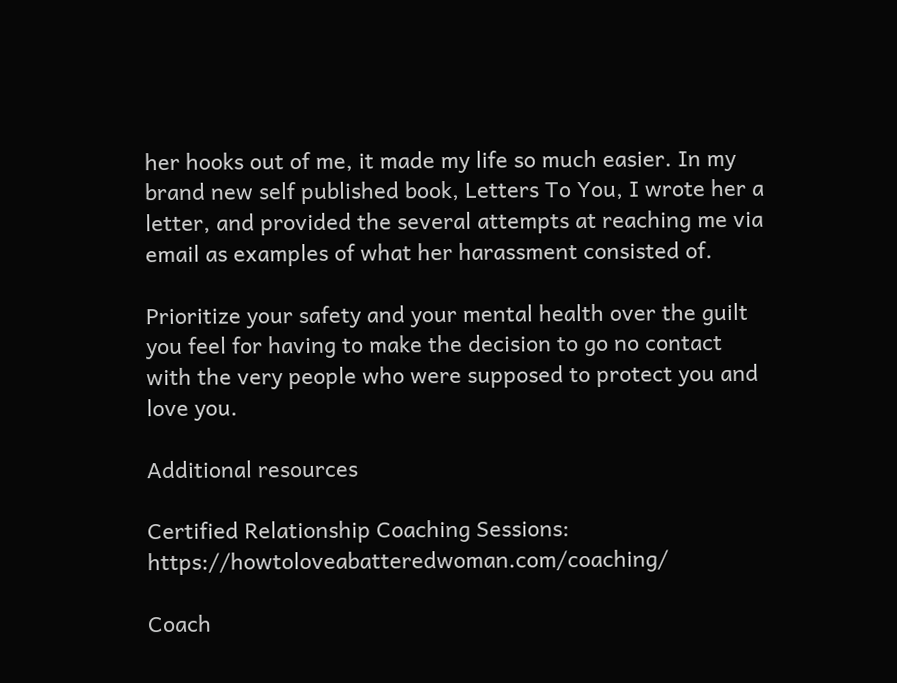her hooks out of me, it made my life so much easier. In my brand new self published book, Letters To You, I wrote her a letter, and provided the several attempts at reaching me via email as examples of what her harassment consisted of.

Prioritize your safety and your mental health over the guilt you feel for having to make the decision to go no contact with the very people who were supposed to protect you and love you.

Additional resources

Certified Relationship Coaching Sessions: https://howtoloveabatteredwoman.com/coaching/

Coach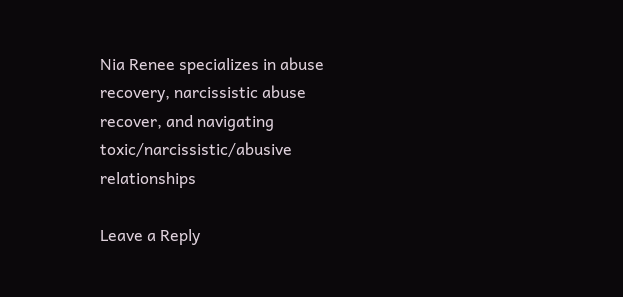Nia Renee specializes in abuse recovery, narcissistic abuse recover, and navigating toxic/narcissistic/abusive relationships

Leave a Reply